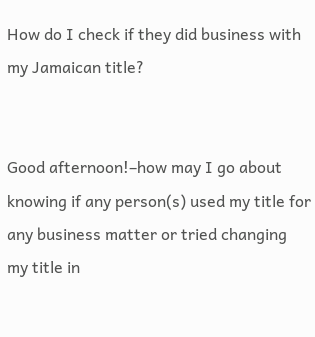How do I check if they did business with my Jamaican title?


Good afternoon!–how may I go about knowing if any person(s) used my title for any business matter or tried changing my title in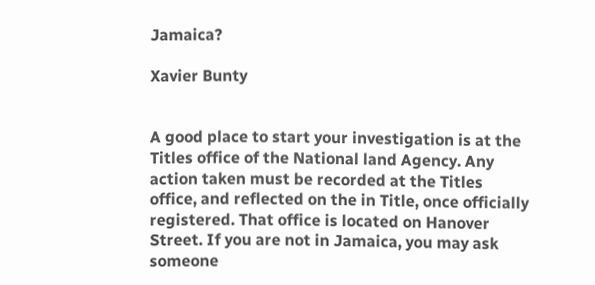Jamaica?

Xavier Bunty


A good place to start your investigation is at the Titles office of the National land Agency. Any action taken must be recorded at the Titles office, and reflected on the in Title, once officially registered. That office is located on Hanover Street. If you are not in Jamaica, you may ask someone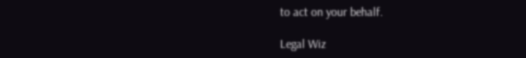to act on your behalf.

Legal Wiz